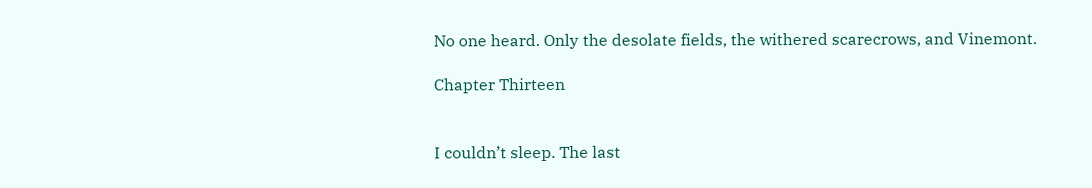No one heard. Only the desolate fields, the withered scarecrows, and Vinemont.

Chapter Thirteen


I couldn’t sleep. The last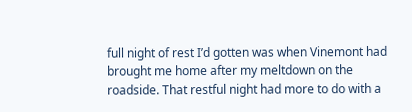full night of rest I’d gotten was when Vinemont had brought me home after my meltdown on the roadside. That restful night had more to do with a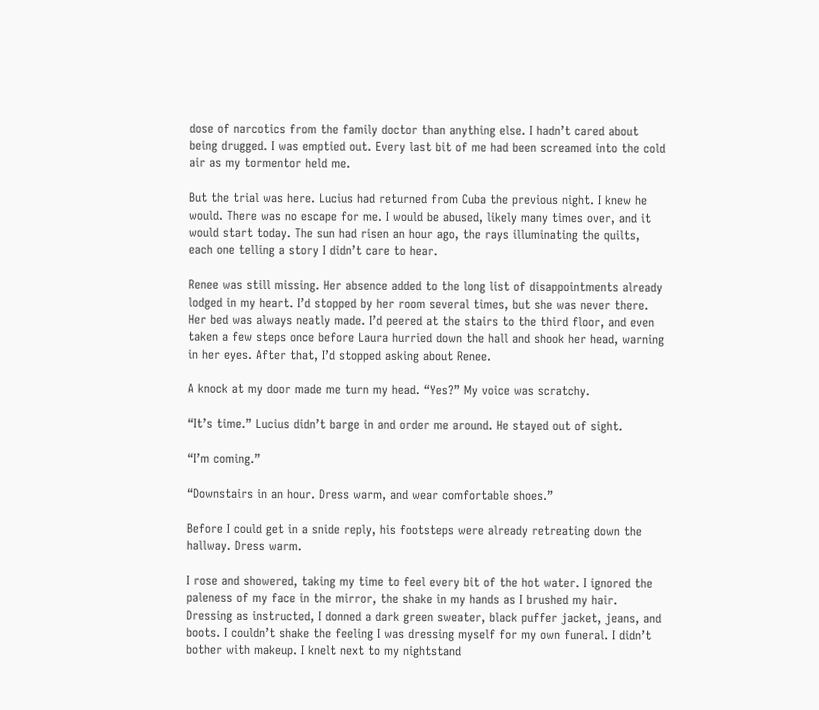dose of narcotics from the family doctor than anything else. I hadn’t cared about being drugged. I was emptied out. Every last bit of me had been screamed into the cold air as my tormentor held me.

But the trial was here. Lucius had returned from Cuba the previous night. I knew he would. There was no escape for me. I would be abused, likely many times over, and it would start today. The sun had risen an hour ago, the rays illuminating the quilts, each one telling a story I didn’t care to hear.

Renee was still missing. Her absence added to the long list of disappointments already lodged in my heart. I’d stopped by her room several times, but she was never there. Her bed was always neatly made. I’d peered at the stairs to the third floor, and even taken a few steps once before Laura hurried down the hall and shook her head, warning in her eyes. After that, I’d stopped asking about Renee.

A knock at my door made me turn my head. “Yes?” My voice was scratchy.

“It’s time.” Lucius didn’t barge in and order me around. He stayed out of sight.

“I’m coming.”

“Downstairs in an hour. Dress warm, and wear comfortable shoes.”

Before I could get in a snide reply, his footsteps were already retreating down the hallway. Dress warm.

I rose and showered, taking my time to feel every bit of the hot water. I ignored the paleness of my face in the mirror, the shake in my hands as I brushed my hair. Dressing as instructed, I donned a dark green sweater, black puffer jacket, jeans, and boots. I couldn’t shake the feeling I was dressing myself for my own funeral. I didn’t bother with makeup. I knelt next to my nightstand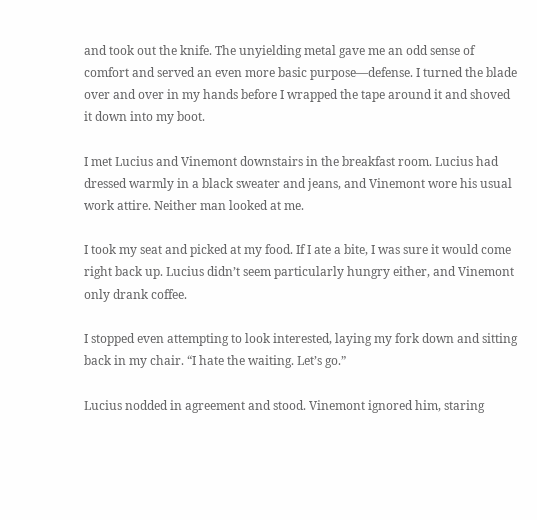and took out the knife. The unyielding metal gave me an odd sense of comfort and served an even more basic purpose—defense. I turned the blade over and over in my hands before I wrapped the tape around it and shoved it down into my boot.

I met Lucius and Vinemont downstairs in the breakfast room. Lucius had dressed warmly in a black sweater and jeans, and Vinemont wore his usual work attire. Neither man looked at me.

I took my seat and picked at my food. If I ate a bite, I was sure it would come right back up. Lucius didn’t seem particularly hungry either, and Vinemont only drank coffee.

I stopped even attempting to look interested, laying my fork down and sitting back in my chair. “I hate the waiting. Let’s go.”

Lucius nodded in agreement and stood. Vinemont ignored him, staring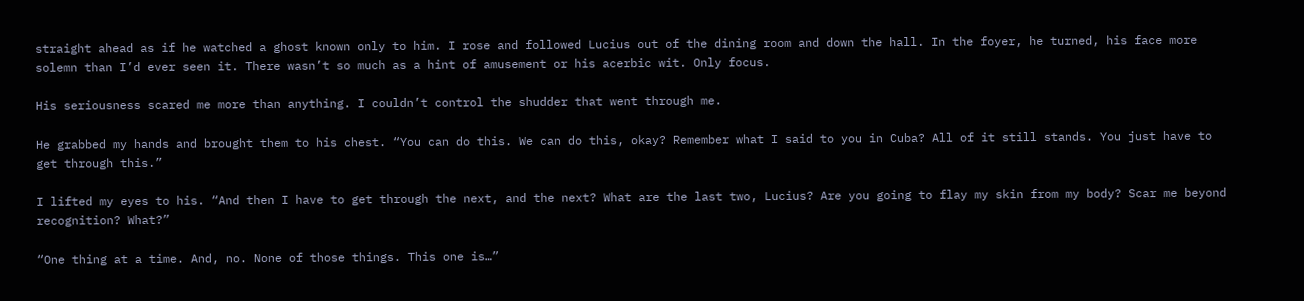straight ahead as if he watched a ghost known only to him. I rose and followed Lucius out of the dining room and down the hall. In the foyer, he turned, his face more solemn than I’d ever seen it. There wasn’t so much as a hint of amusement or his acerbic wit. Only focus.

His seriousness scared me more than anything. I couldn’t control the shudder that went through me.

He grabbed my hands and brought them to his chest. “You can do this. We can do this, okay? Remember what I said to you in Cuba? All of it still stands. You just have to get through this.”

I lifted my eyes to his. “And then I have to get through the next, and the next? What are the last two, Lucius? Are you going to flay my skin from my body? Scar me beyond recognition? What?”

“One thing at a time. And, no. None of those things. This one is…”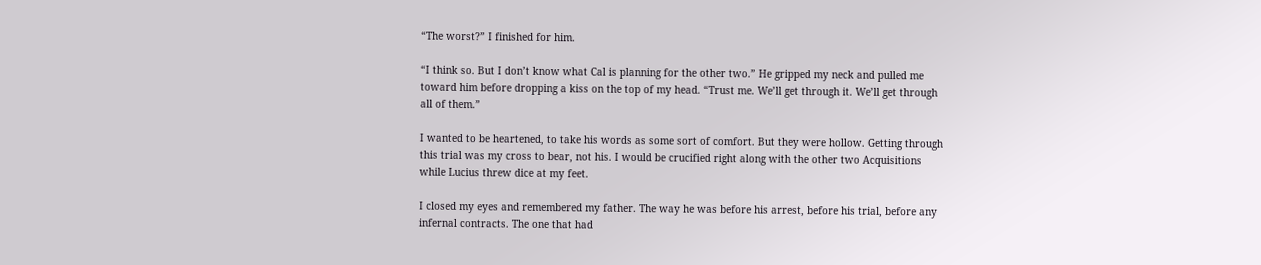“The worst?” I finished for him.

“I think so. But I don’t know what Cal is planning for the other two.” He gripped my neck and pulled me toward him before dropping a kiss on the top of my head. “Trust me. We’ll get through it. We’ll get through all of them.”

I wanted to be heartened, to take his words as some sort of comfort. But they were hollow. Getting through this trial was my cross to bear, not his. I would be crucified right along with the other two Acquisitions while Lucius threw dice at my feet.

I closed my eyes and remembered my father. The way he was before his arrest, before his trial, before any infernal contracts. The one that had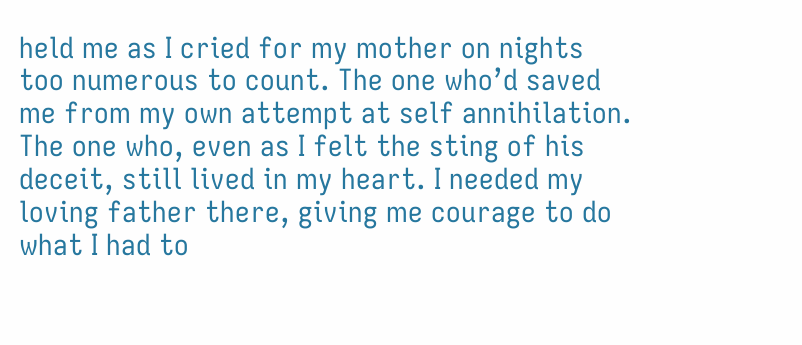held me as I cried for my mother on nights too numerous to count. The one who’d saved me from my own attempt at self annihilation. The one who, even as I felt the sting of his deceit, still lived in my heart. I needed my loving father there, giving me courage to do what I had to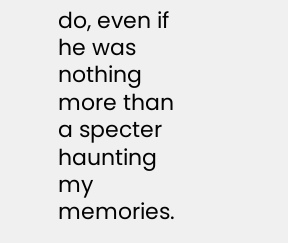do, even if he was nothing more than a specter haunting my memories.